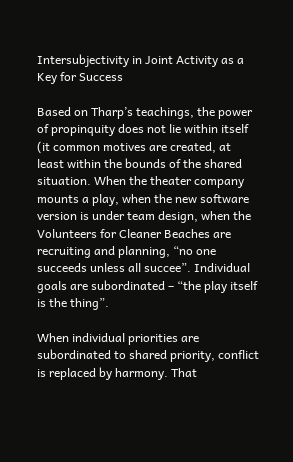Intersubjectivity in Joint Activity as a Key for Success

Based on Tharp’s teachings, the power of propinquity does not lie within itself (it common motives are created, at least within the bounds of the shared situation. When the theater company mounts a play, when the new software version is under team design, when the Volunteers for Cleaner Beaches are recruiting and planning, “no one succeeds unless all succee”. Individual goals are subordinated – “the play itself is the thing”.

When individual priorities are subordinated to shared priority, conflict is replaced by harmony. That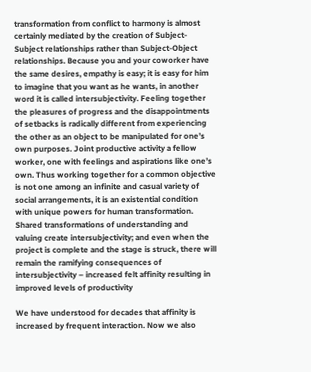transformation from conflict to harmony is almost certainly mediated by the creation of Subject-Subject relationships rather than Subject-Object relationships. Because you and your coworker have the same desires, empathy is easy; it is easy for him to imagine that you want as he wants, in another word it is called intersubjectivity. Feeling together the pleasures of progress and the disappointments of setbacks is radically different from experiencing the other as an object to be manipulated for one’s own purposes. Joint productive activity a fellow worker, one with feelings and aspirations like one’s own. Thus working together for a common objective is not one among an infinite and casual variety of social arrangements, it is an existential condition with unique powers for human transformation. Shared transformations of understanding and valuing create intersubjectivity; and even when the project is complete and the stage is struck, there will remain the ramifying consequences of intersubjectivity – increased felt affinity resulting in improved levels of productivity

We have understood for decades that affinity is increased by frequent interaction. Now we also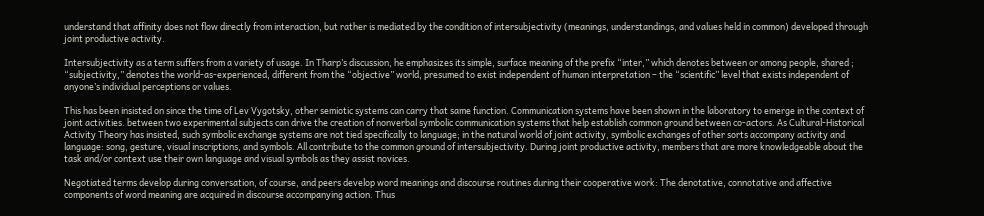understand that affinity does not flow directly from interaction, but rather is mediated by the condition of intersubjectivity (meanings, understandings, and values held in common) developed through joint productive activity.

Intersubjectivity as a term suffers from a variety of usage. In Tharp’s discussion, he emphasizes its simple, surface meaning of the prefix “inter,” which denotes between or among people, shared ; “subjectivity,” denotes the world-as-experienced, different from the “objective” world, presumed to exist independent of human interpretation – the “scientific” level that exists independent of anyone’s individual perceptions or values.

This has been insisted on since the time of Lev Vygotsky, other semiotic systems can carry that same function. Communication systems have been shown in the laboratory to emerge in the context of joint activities. between two experimental subjects can drive the creation of nonverbal symbolic communication systems that help establish common ground between co-actors. As Cultural-Historical Activity Theory has insisted, such symbolic exchange systems are not tied specifically to language; in the natural world of joint activity, symbolic exchanges of other sorts accompany activity and language: song, gesture, visual inscriptions, and symbols. All contribute to the common ground of intersubjectivity. During joint productive activity, members that are more knowledgeable about the task and/or context use their own language and visual symbols as they assist novices.

Negotiated terms develop during conversation, of course, and peers develop word meanings and discourse routines during their cooperative work: The denotative, connotative and affective components of word meaning are acquired in discourse accompanying action. Thus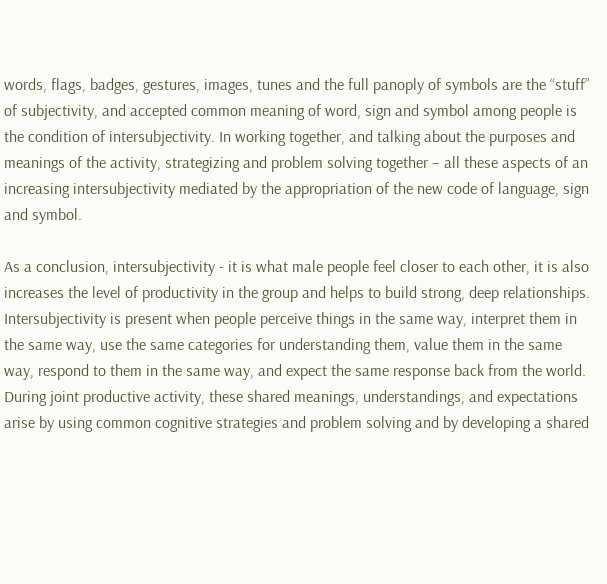words, flags, badges, gestures, images, tunes and the full panoply of symbols are the “stuff” of subjectivity, and accepted common meaning of word, sign and symbol among people is the condition of intersubjectivity. In working together, and talking about the purposes and meanings of the activity, strategizing and problem solving together – all these aspects of an increasing intersubjectivity mediated by the appropriation of the new code of language, sign and symbol.

As a conclusion, intersubjectivity - it is what male people feel closer to each other, it is also increases the level of productivity in the group and helps to build strong, deep relationships. Intersubjectivity is present when people perceive things in the same way, interpret them in the same way, use the same categories for understanding them, value them in the same way, respond to them in the same way, and expect the same response back from the world. During joint productive activity, these shared meanings, understandings, and expectations arise by using common cognitive strategies and problem solving and by developing a shared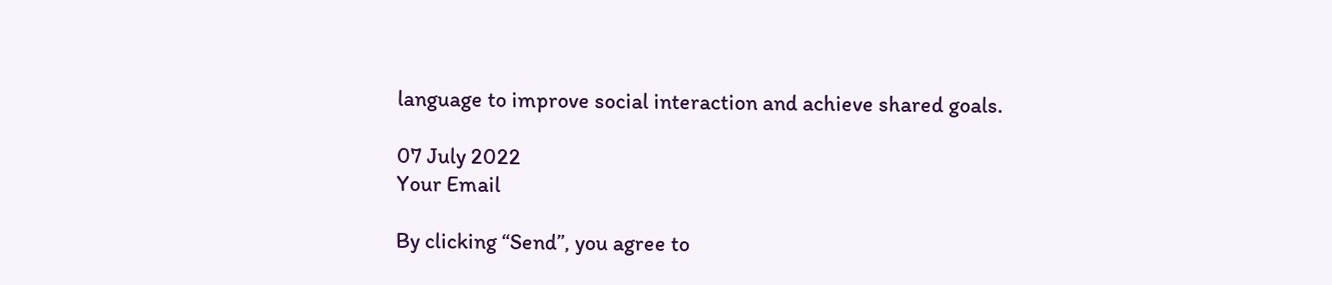language to improve social interaction and achieve shared goals.

07 July 2022
Your Email

By clicking “Send”, you agree to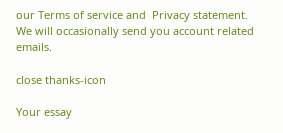our Terms of service and  Privacy statement. We will occasionally send you account related emails.

close thanks-icon

Your essay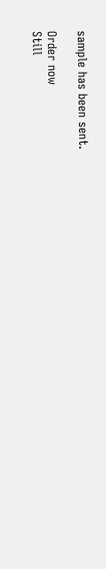sample has been sent.

Order now
Still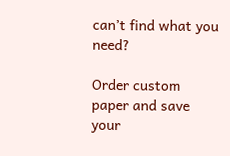can’t find what you need?

Order custom paper and save your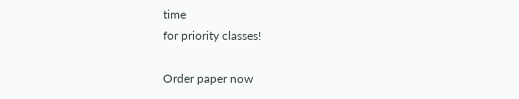time
for priority classes!

Order paper now